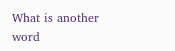What is another word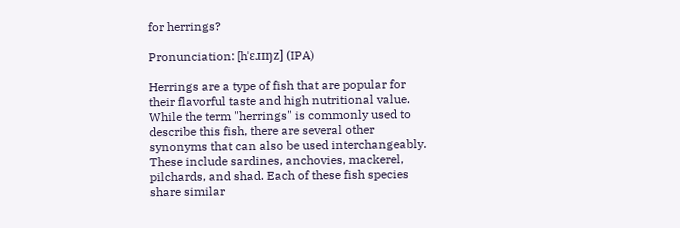for herrings?

Pronunciation: [hˈɛɹɪŋz] (IPA)

Herrings are a type of fish that are popular for their flavorful taste and high nutritional value. While the term "herrings" is commonly used to describe this fish, there are several other synonyms that can also be used interchangeably. These include sardines, anchovies, mackerel, pilchards, and shad. Each of these fish species share similar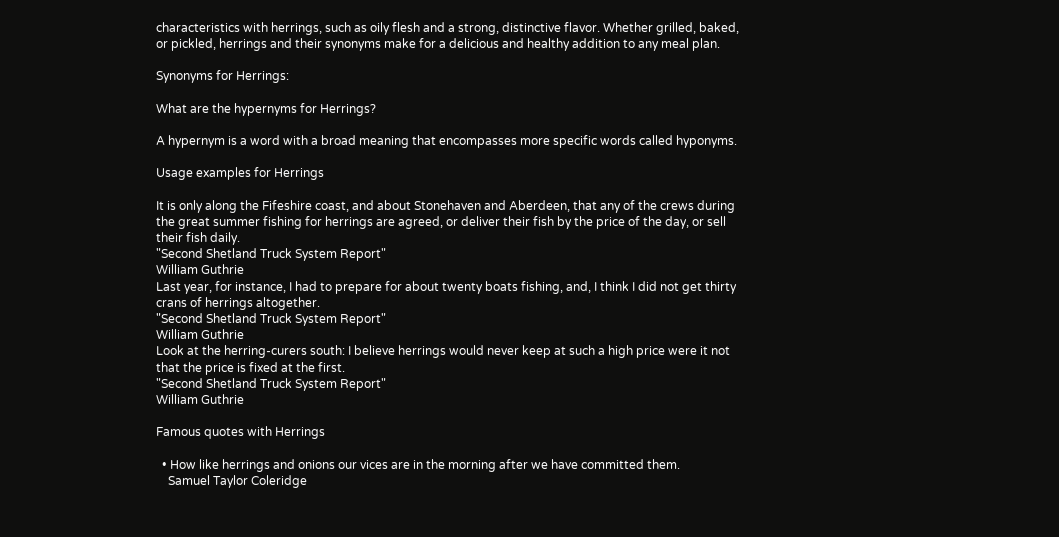characteristics with herrings, such as oily flesh and a strong, distinctive flavor. Whether grilled, baked, or pickled, herrings and their synonyms make for a delicious and healthy addition to any meal plan.

Synonyms for Herrings:

What are the hypernyms for Herrings?

A hypernym is a word with a broad meaning that encompasses more specific words called hyponyms.

Usage examples for Herrings

It is only along the Fifeshire coast, and about Stonehaven and Aberdeen, that any of the crews during the great summer fishing for herrings are agreed, or deliver their fish by the price of the day, or sell their fish daily.
"Second Shetland Truck System Report"
William Guthrie
Last year, for instance, I had to prepare for about twenty boats fishing, and, I think I did not get thirty crans of herrings altogether.
"Second Shetland Truck System Report"
William Guthrie
Look at the herring-curers south: I believe herrings would never keep at such a high price were it not that the price is fixed at the first.
"Second Shetland Truck System Report"
William Guthrie

Famous quotes with Herrings

  • How like herrings and onions our vices are in the morning after we have committed them.
    Samuel Taylor Coleridge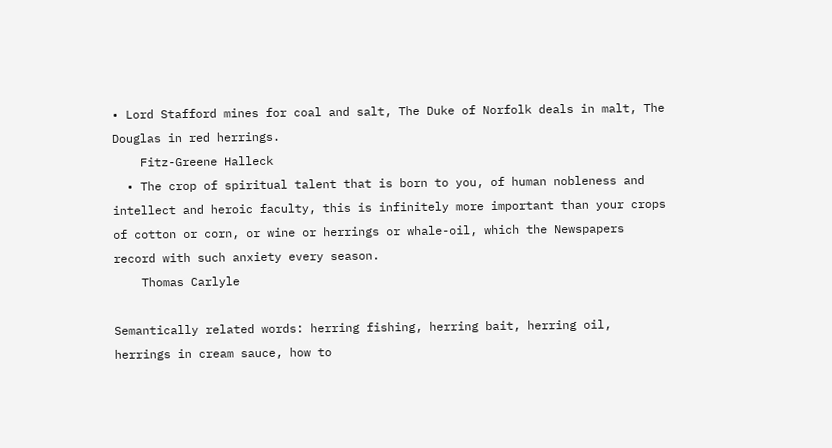• Lord Stafford mines for coal and salt, The Duke of Norfolk deals in malt, The Douglas in red herrings.
    Fitz-Greene Halleck
  • The crop of spiritual talent that is born to you, of human nobleness and intellect and heroic faculty, this is infinitely more important than your crops of cotton or corn, or wine or herrings or whale-oil, which the Newspapers record with such anxiety every season.
    Thomas Carlyle

Semantically related words: herring fishing, herring bait, herring oil, herrings in cream sauce, how to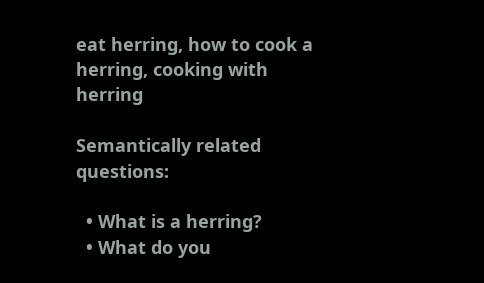eat herring, how to cook a herring, cooking with herring

Semantically related questions:

  • What is a herring?
  • What do you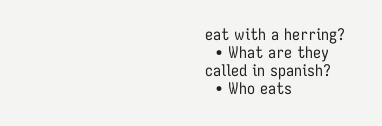eat with a herring?
  • What are they called in spanish?
  • Who eats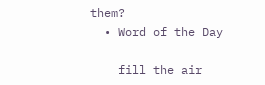them?
  • Word of the Day

    fill the air